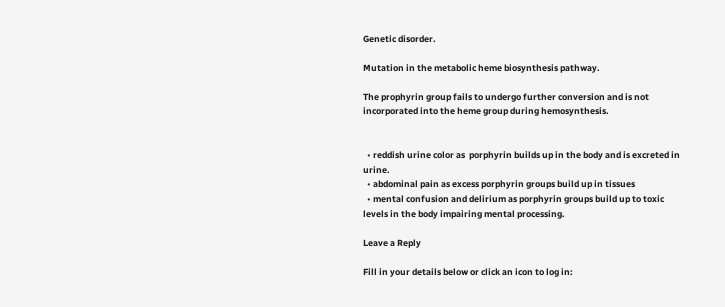Genetic disorder.

Mutation in the metabolic heme biosynthesis pathway.

The prophyrin group fails to undergo further conversion and is not incorporated into the heme group during hemosynthesis.


  • reddish urine color as  porphyrin builds up in the body and is excreted in urine.
  • abdominal pain as excess porphyrin groups build up in tissues
  • mental confusion and delirium as porphyrin groups build up to toxic levels in the body impairing mental processing.

Leave a Reply

Fill in your details below or click an icon to log in: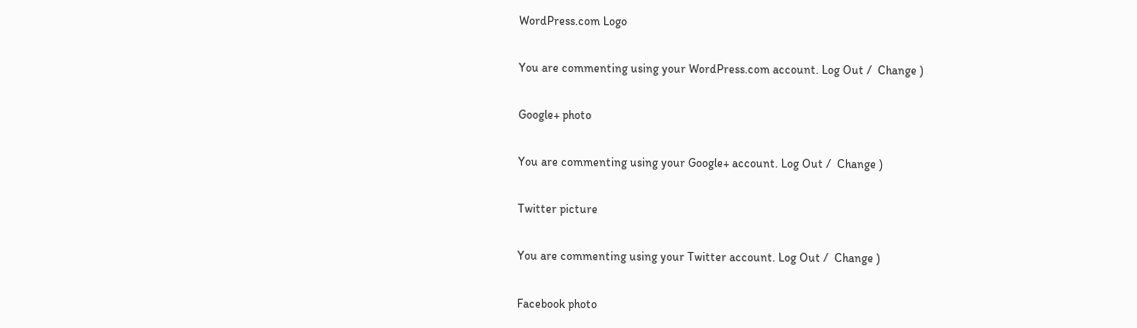WordPress.com Logo

You are commenting using your WordPress.com account. Log Out /  Change )

Google+ photo

You are commenting using your Google+ account. Log Out /  Change )

Twitter picture

You are commenting using your Twitter account. Log Out /  Change )

Facebook photo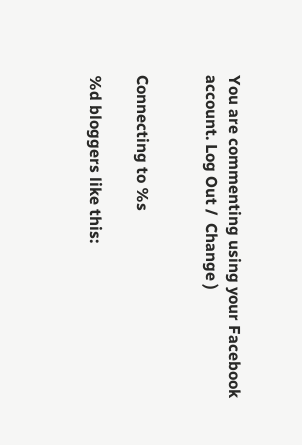You are commenting using your Facebook account. Log Out /  Change )


Connecting to %s

%d bloggers like this: